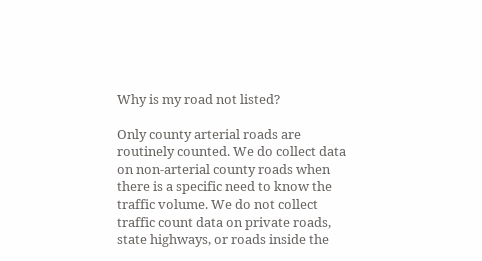Why is my road not listed?

Only county arterial roads are routinely counted. We do collect data on non-arterial county roads when there is a specific need to know the traffic volume. We do not collect traffic count data on private roads, state highways, or roads inside the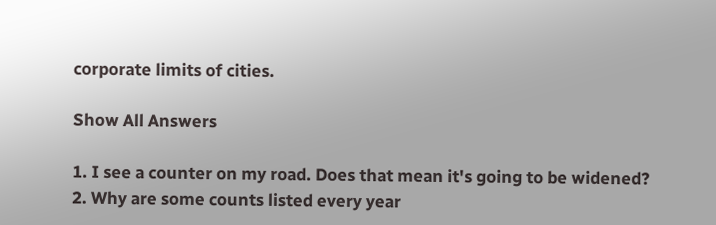corporate limits of cities.

Show All Answers

1. I see a counter on my road. Does that mean it's going to be widened?
2. Why are some counts listed every year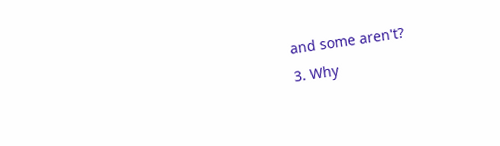and some aren't?
3. Why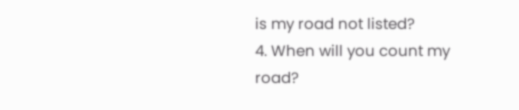is my road not listed?
4. When will you count my road?